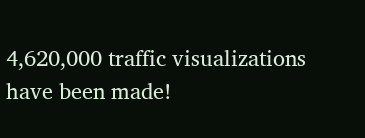4,620,000 traffic visualizations have been made!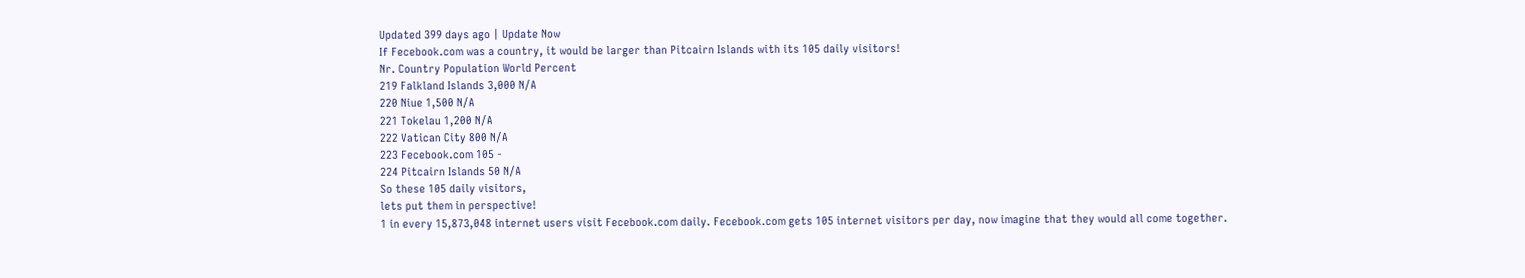Updated 399 days ago | Update Now
If Fecebook.com was a country, it would be larger than Pitcairn Islands with its 105 daily visitors!
Nr. Country Population World Percent
219 Falkland Islands 3,000 N/A
220 Niue 1,500 N/A
221 Tokelau 1,200 N/A
222 Vatican City 800 N/A
223 Fecebook.com 105 -
224 Pitcairn Islands 50 N/A
So these 105 daily visitors,
lets put them in perspective!
1 in every 15,873,048 internet users visit Fecebook.com daily. Fecebook.com gets 105 internet visitors per day, now imagine that they would all come together.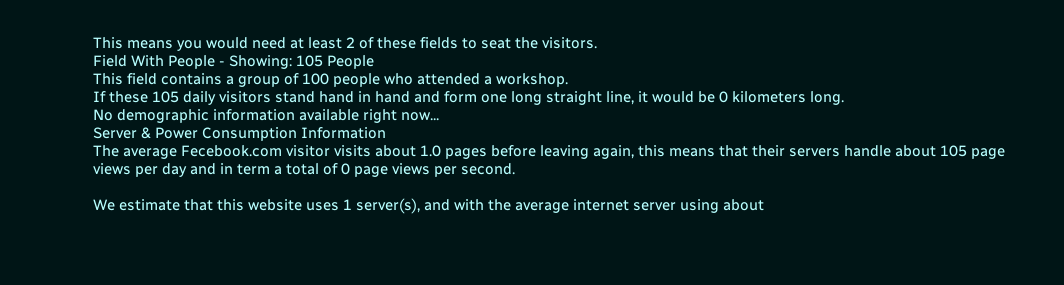This means you would need at least 2 of these fields to seat the visitors.
Field With People - Showing: 105 People
This field contains a group of 100 people who attended a workshop.
If these 105 daily visitors stand hand in hand and form one long straight line, it would be 0 kilometers long.
No demographic information available right now...
Server & Power Consumption Information
The average Fecebook.com visitor visits about 1.0 pages before leaving again, this means that their servers handle about 105 page views per day and in term a total of 0 page views per second.

We estimate that this website uses 1 server(s), and with the average internet server using about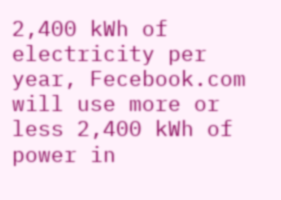2,400 kWh of electricity per year, Fecebook.com will use more or less 2,400 kWh of power in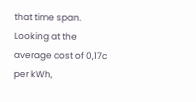that time span. Looking at the average cost of 0,17c per kWh,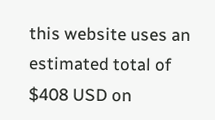this website uses an estimated total of $408 USD on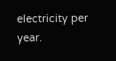electricity per year.